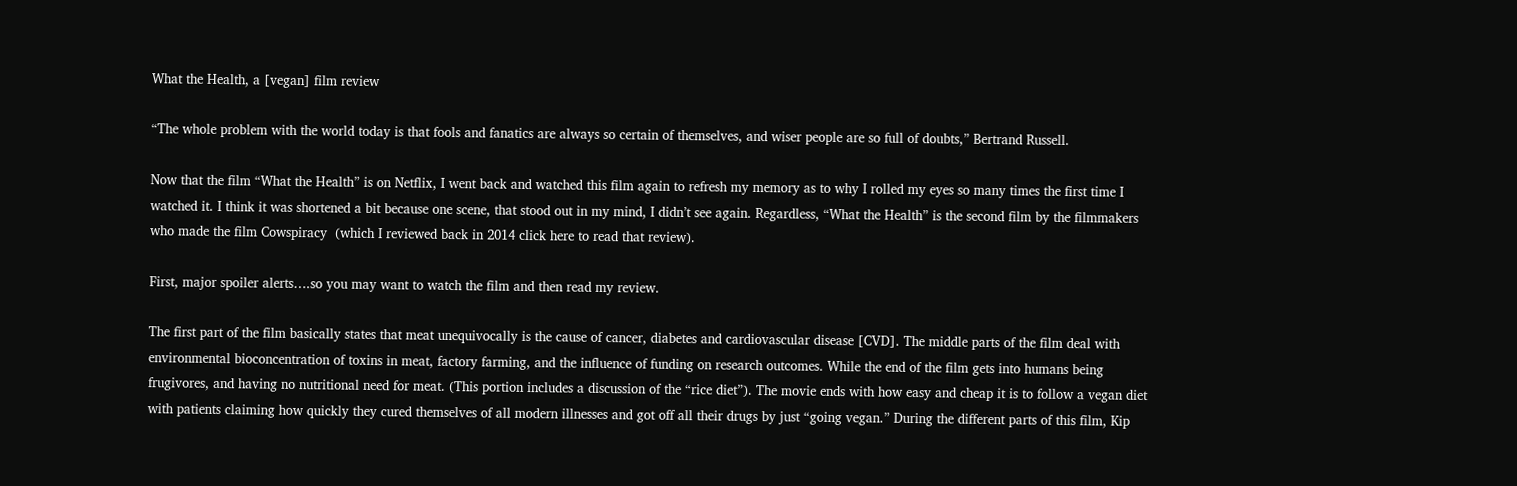What the Health, a [vegan] film review

“The whole problem with the world today is that fools and fanatics are always so certain of themselves, and wiser people are so full of doubts,” Bertrand Russell.

Now that the film “What the Health” is on Netflix, I went back and watched this film again to refresh my memory as to why I rolled my eyes so many times the first time I watched it. I think it was shortened a bit because one scene, that stood out in my mind, I didn’t see again. Regardless, “What the Health” is the second film by the filmmakers who made the film Cowspiracy  (which I reviewed back in 2014 click here to read that review).

First, major spoiler alerts….so you may want to watch the film and then read my review.

The first part of the film basically states that meat unequivocally is the cause of cancer, diabetes and cardiovascular disease [CVD]. The middle parts of the film deal with environmental bioconcentration of toxins in meat, factory farming, and the influence of funding on research outcomes. While the end of the film gets into humans being frugivores, and having no nutritional need for meat. (This portion includes a discussion of the “rice diet”). The movie ends with how easy and cheap it is to follow a vegan diet with patients claiming how quickly they cured themselves of all modern illnesses and got off all their drugs by just “going vegan.” During the different parts of this film, Kip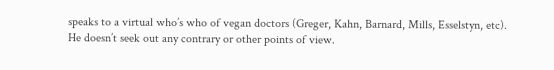speaks to a virtual who’s who of vegan doctors (Greger, Kahn, Barnard, Mills, Esselstyn, etc). He doesn’t seek out any contrary or other points of view.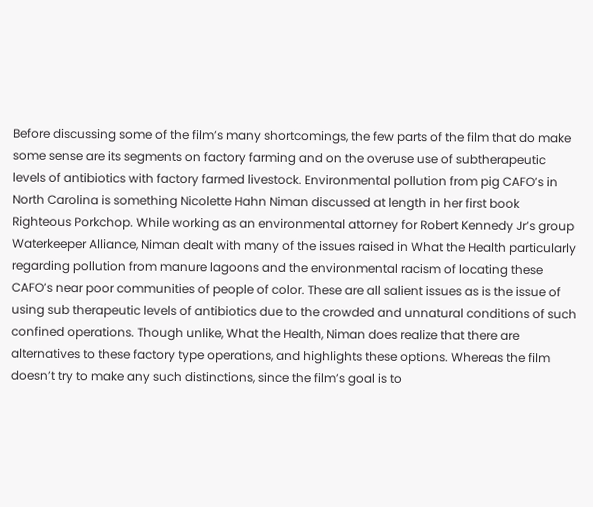Before discussing some of the film’s many shortcomings, the few parts of the film that do make some sense are its segments on factory farming and on the overuse use of subtherapeutic levels of antibiotics with factory farmed livestock. Environmental pollution from pig CAFO’s in North Carolina is something Nicolette Hahn Niman discussed at length in her first book Righteous Porkchop. While working as an environmental attorney for Robert Kennedy Jr’s group Waterkeeper Alliance, Niman dealt with many of the issues raised in What the Health particularly regarding pollution from manure lagoons and the environmental racism of locating these CAFO’s near poor communities of people of color. These are all salient issues as is the issue of using sub therapeutic levels of antibiotics due to the crowded and unnatural conditions of such confined operations. Though unlike, What the Health, Niman does realize that there are alternatives to these factory type operations, and highlights these options. Whereas the film doesn’t try to make any such distinctions, since the film’s goal is to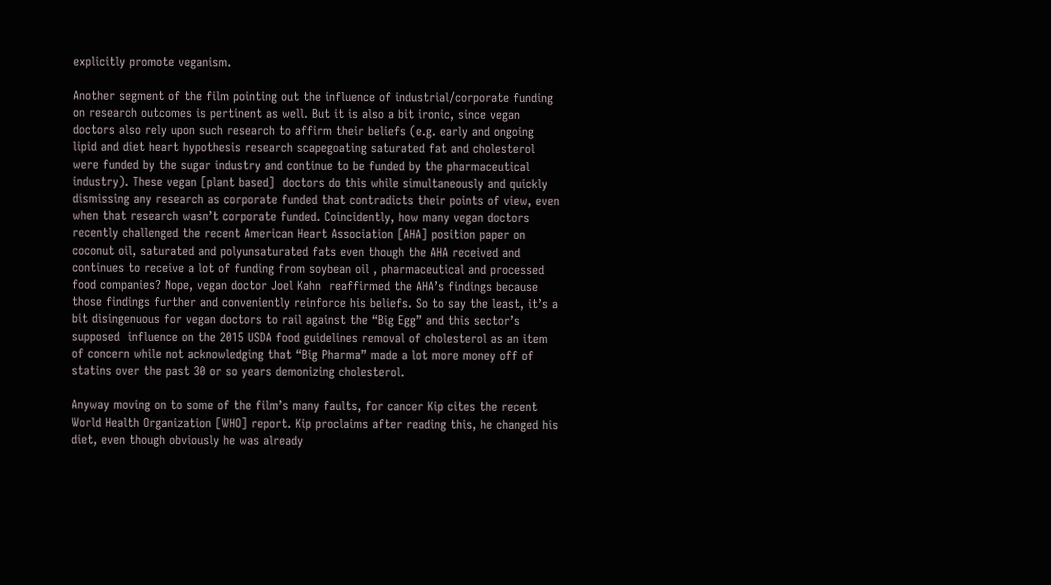explicitly promote veganism.

Another segment of the film pointing out the influence of industrial/corporate funding on research outcomes is pertinent as well. But it is also a bit ironic, since vegan doctors also rely upon such research to affirm their beliefs (e.g. early and ongoing lipid and diet heart hypothesis research scapegoating saturated fat and cholesterol were funded by the sugar industry and continue to be funded by the pharmaceutical industry). These vegan [plant based]  doctors do this while simultaneously and quickly dismissing any research as corporate funded that contradicts their points of view, even when that research wasn’t corporate funded. Coincidently, how many vegan doctors recently challenged the recent American Heart Association [AHA] position paper on coconut oil, saturated and polyunsaturated fats even though the AHA received and continues to receive a lot of funding from soybean oil , pharmaceutical and processed food companies? Nope, vegan doctor Joel Kahn  reaffirmed the AHA’s findings because those findings further and conveniently reinforce his beliefs. So to say the least, it’s a bit disingenuous for vegan doctors to rail against the “Big Egg” and this sector’s supposed  influence on the 2015 USDA food guidelines removal of cholesterol as an item of concern while not acknowledging that “Big Pharma” made a lot more money off of statins over the past 30 or so years demonizing cholesterol.

Anyway moving on to some of the film’s many faults, for cancer Kip cites the recent  World Health Organization [WHO] report. Kip proclaims after reading this, he changed his diet, even though obviously he was already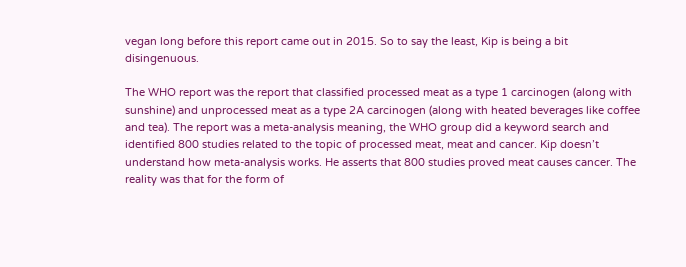vegan long before this report came out in 2015. So to say the least, Kip is being a bit disingenuous.

The WHO report was the report that classified processed meat as a type 1 carcinogen (along with sunshine) and unprocessed meat as a type 2A carcinogen (along with heated beverages like coffee and tea). The report was a meta-analysis meaning, the WHO group did a keyword search and identified 800 studies related to the topic of processed meat, meat and cancer. Kip doesn’t understand how meta-analysis works. He asserts that 800 studies proved meat causes cancer. The reality was that for the form of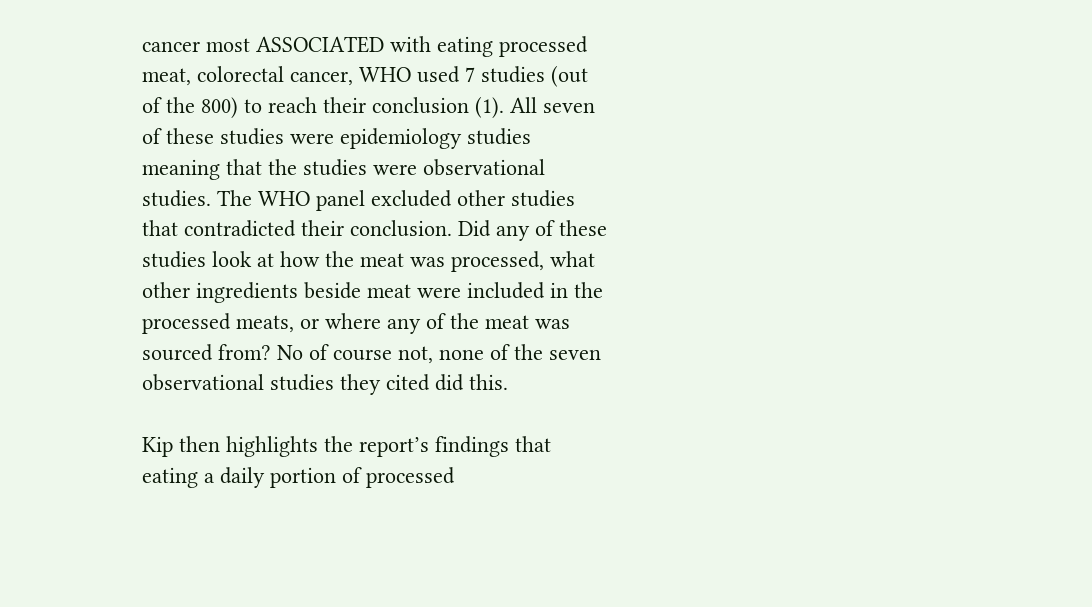cancer most ASSOCIATED with eating processed meat, colorectal cancer, WHO used 7 studies (out of the 800) to reach their conclusion (1). All seven of these studies were epidemiology studies meaning that the studies were observational studies. The WHO panel excluded other studies that contradicted their conclusion. Did any of these studies look at how the meat was processed, what other ingredients beside meat were included in the processed meats, or where any of the meat was sourced from? No of course not, none of the seven observational studies they cited did this.

Kip then highlights the report’s findings that eating a daily portion of processed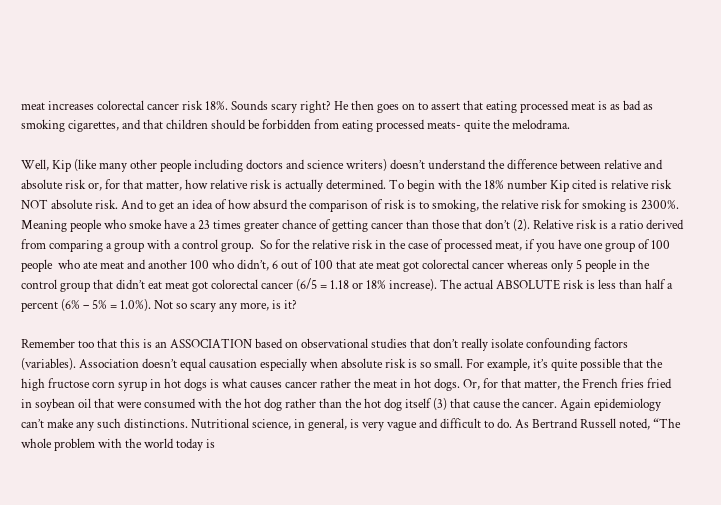meat increases colorectal cancer risk 18%. Sounds scary right? He then goes on to assert that eating processed meat is as bad as smoking cigarettes, and that children should be forbidden from eating processed meats- quite the melodrama.

Well, Kip (like many other people including doctors and science writers) doesn’t understand the difference between relative and absolute risk or, for that matter, how relative risk is actually determined. To begin with the 18% number Kip cited is relative risk NOT absolute risk. And to get an idea of how absurd the comparison of risk is to smoking, the relative risk for smoking is 2300%. Meaning people who smoke have a 23 times greater chance of getting cancer than those that don’t (2). Relative risk is a ratio derived from comparing a group with a control group.  So for the relative risk in the case of processed meat, if you have one group of 100 people  who ate meat and another 100 who didn’t, 6 out of 100 that ate meat got colorectal cancer whereas only 5 people in the control group that didn’t eat meat got colorectal cancer (6/5 = 1.18 or 18% increase). The actual ABSOLUTE risk is less than half a percent (6% – 5% = 1.0%). Not so scary any more, is it?

Remember too that this is an ASSOCIATION based on observational studies that don’t really isolate confounding factors (variables). Association doesn’t equal causation especially when absolute risk is so small. For example, it’s quite possible that the high fructose corn syrup in hot dogs is what causes cancer rather the meat in hot dogs. Or, for that matter, the French fries fried in soybean oil that were consumed with the hot dog rather than the hot dog itself (3) that cause the cancer. Again epidemiology can’t make any such distinctions. Nutritional science, in general, is very vague and difficult to do. As Bertrand Russell noted, “The whole problem with the world today is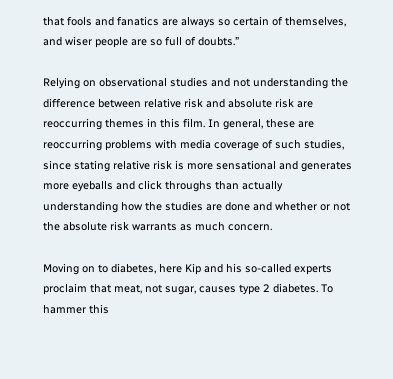that fools and fanatics are always so certain of themselves, and wiser people are so full of doubts.”

Relying on observational studies and not understanding the difference between relative risk and absolute risk are reoccurring themes in this film. In general, these are reoccurring problems with media coverage of such studies, since stating relative risk is more sensational and generates more eyeballs and click throughs than actually understanding how the studies are done and whether or not the absolute risk warrants as much concern.

Moving on to diabetes, here Kip and his so-called experts proclaim that meat, not sugar, causes type 2 diabetes. To hammer this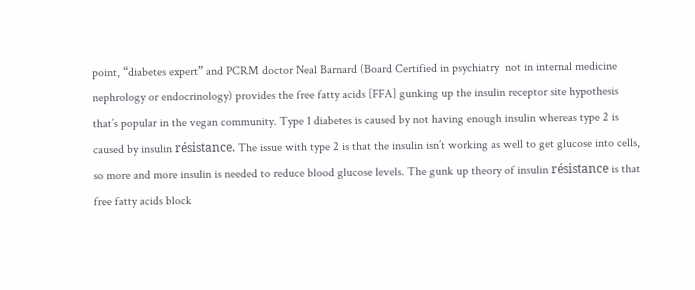point, “diabetes expert” and PCRM doctor Neal Barnard (Board Certified in psychiatry  not in internal medicine nephrology or endocrinology) provides the free fatty acids [FFA] gunking up the insulin receptor site hypothesis that’s popular in the vegan community. Type 1 diabetes is caused by not having enough insulin whereas type 2 is caused by insulin résistance. The issue with type 2 is that the insulin isn’t working as well to get glucose into cells, so more and more insulin is needed to reduce blood glucose levels. The gunk up theory of insulin résistance is that free fatty acids block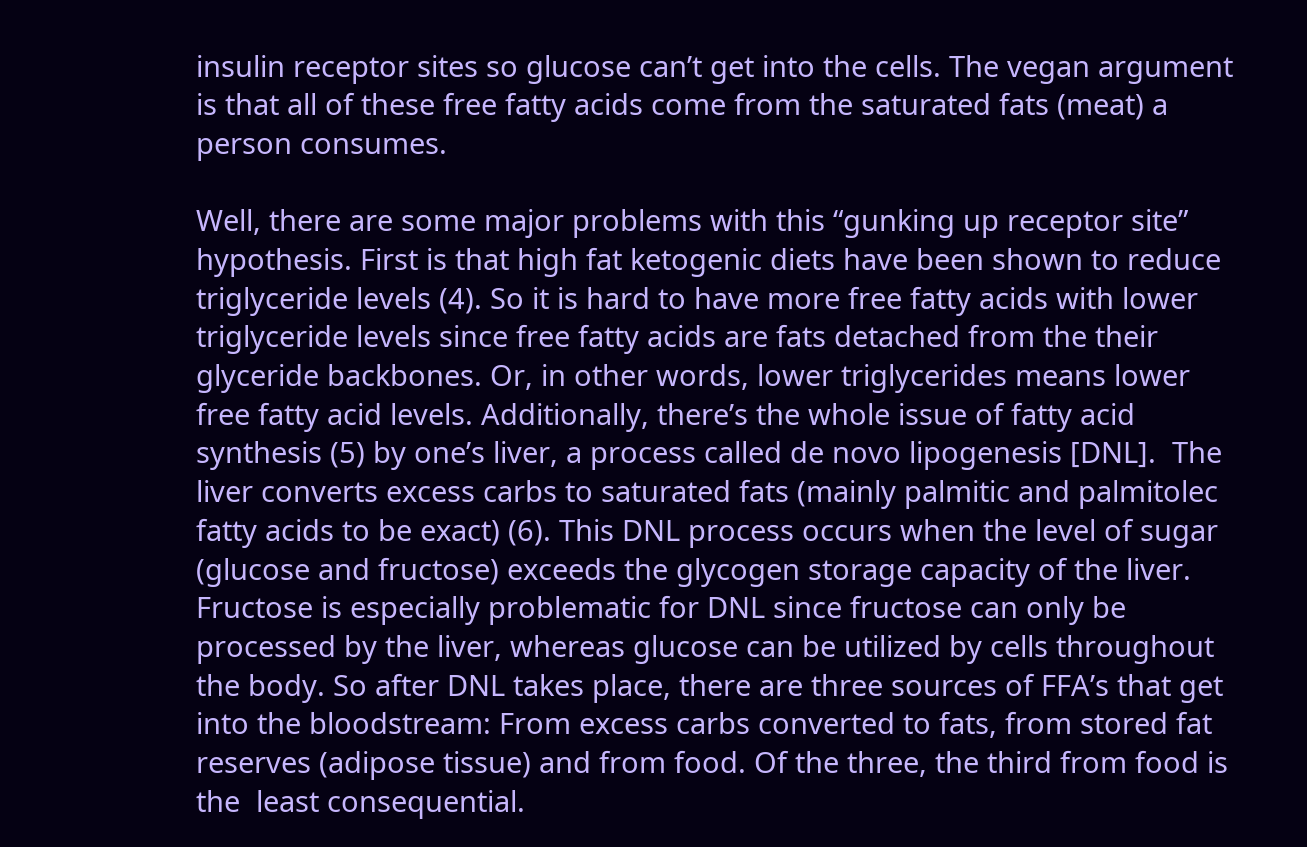insulin receptor sites so glucose can’t get into the cells. The vegan argument is that all of these free fatty acids come from the saturated fats (meat) a person consumes.

Well, there are some major problems with this “gunking up receptor site” hypothesis. First is that high fat ketogenic diets have been shown to reduce triglyceride levels (4). So it is hard to have more free fatty acids with lower triglyceride levels since free fatty acids are fats detached from the their glyceride backbones. Or, in other words, lower triglycerides means lower free fatty acid levels. Additionally, there’s the whole issue of fatty acid synthesis (5) by one’s liver, a process called de novo lipogenesis [DNL].  The liver converts excess carbs to saturated fats (mainly palmitic and palmitolec fatty acids to be exact) (6). This DNL process occurs when the level of sugar (glucose and fructose) exceeds the glycogen storage capacity of the liver. Fructose is especially problematic for DNL since fructose can only be processed by the liver, whereas glucose can be utilized by cells throughout the body. So after DNL takes place, there are three sources of FFA’s that get into the bloodstream: From excess carbs converted to fats, from stored fat reserves (adipose tissue) and from food. Of the three, the third from food is the  least consequential.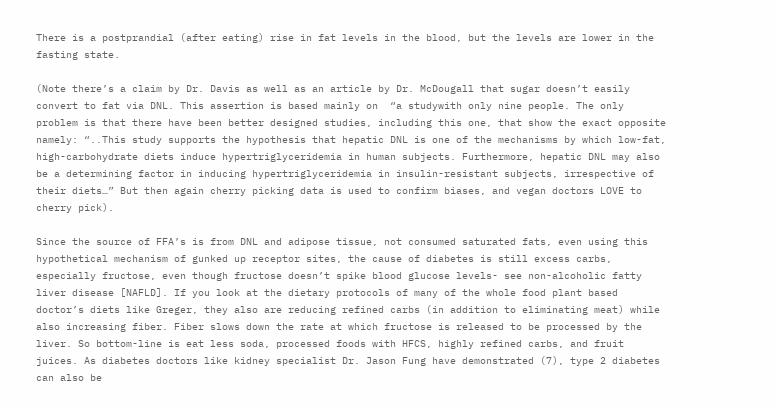There is a postprandial (after eating) rise in fat levels in the blood, but the levels are lower in the fasting state.

(Note there’s a claim by Dr. Davis as well as an article by Dr. McDougall that sugar doesn’t easily convert to fat via DNL. This assertion is based mainly on  “a studywith only nine people. The only problem is that there have been better designed studies, including this one, that show the exact opposite namely: “..This study supports the hypothesis that hepatic DNL is one of the mechanisms by which low-fat, high-carbohydrate diets induce hypertriglyceridemia in human subjects. Furthermore, hepatic DNL may also be a determining factor in inducing hypertriglyceridemia in insulin-resistant subjects, irrespective of their diets…” But then again cherry picking data is used to confirm biases, and vegan doctors LOVE to cherry pick).

Since the source of FFA’s is from DNL and adipose tissue, not consumed saturated fats, even using this hypothetical mechanism of gunked up receptor sites, the cause of diabetes is still excess carbs, especially fructose, even though fructose doesn’t spike blood glucose levels- see non-alcoholic fatty liver disease [NAFLD]. If you look at the dietary protocols of many of the whole food plant based doctor’s diets like Greger, they also are reducing refined carbs (in addition to eliminating meat) while also increasing fiber. Fiber slows down the rate at which fructose is released to be processed by the liver. So bottom-line is eat less soda, processed foods with HFCS, highly refined carbs, and fruit juices. As diabetes doctors like kidney specialist Dr. Jason Fung have demonstrated (7), type 2 diabetes can also be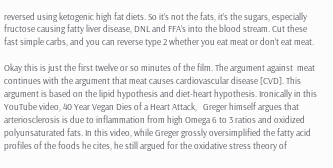reversed using ketogenic high fat diets. So it’s not the fats, it’s the sugars, especially fructose causing fatty liver disease, DNL and FFA’s into the blood stream. Cut these fast simple carbs, and you can reverse type 2 whether you eat meat or don’t eat meat.

Okay this is just the first twelve or so minutes of the film. The argument against  meat continues with the argument that meat causes cardiovascular disease [CVD]. This argument is based on the lipid hypothesis and diet-heart hypothesis. Ironically in this YouTube video, 40 Year Vegan Dies of a Heart Attack,   Greger himself argues that arteriosclerosis is due to inflammation from high Omega 6 to 3 ratios and oxidized polyunsaturated fats. In this video, while Greger grossly oversimplified the fatty acid profiles of the foods he cites, he still argued for the oxidative stress theory of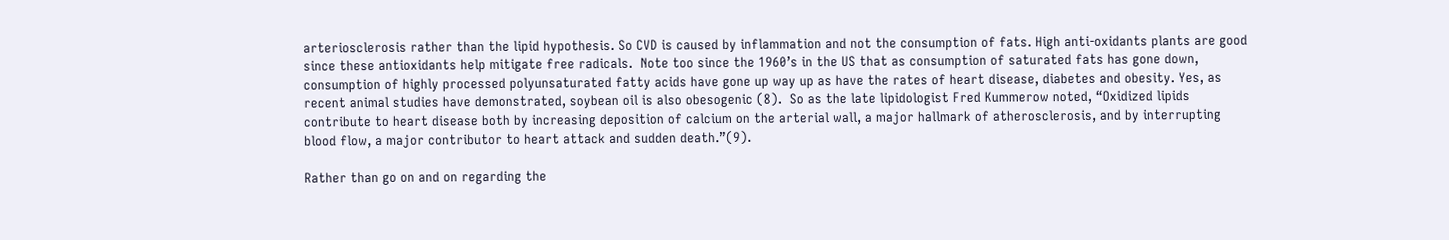arteriosclerosis rather than the lipid hypothesis. So CVD is caused by inflammation and not the consumption of fats. High anti-oxidants plants are good since these antioxidants help mitigate free radicals.  Note too since the 1960’s in the US that as consumption of saturated fats has gone down, consumption of highly processed polyunsaturated fatty acids have gone up way up as have the rates of heart disease, diabetes and obesity. Yes, as recent animal studies have demonstrated, soybean oil is also obesogenic (8).  So as the late lipidologist Fred Kummerow noted, “Oxidized lipids contribute to heart disease both by increasing deposition of calcium on the arterial wall, a major hallmark of atherosclerosis, and by interrupting blood flow, a major contributor to heart attack and sudden death.”(9).

Rather than go on and on regarding the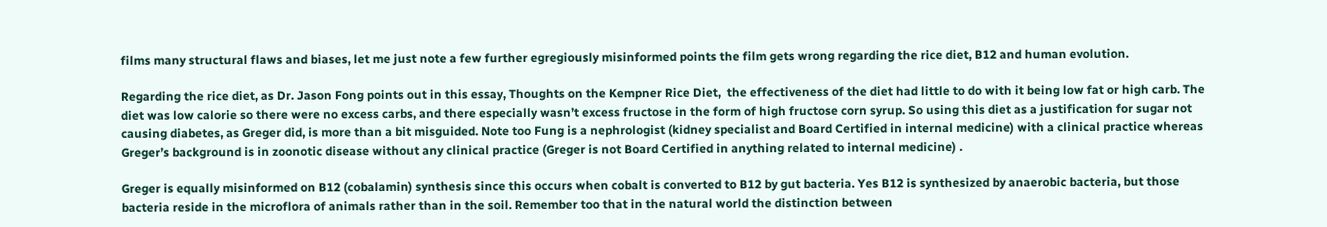films many structural flaws and biases, let me just note a few further egregiously misinformed points the film gets wrong regarding the rice diet, B12 and human evolution.

Regarding the rice diet, as Dr. Jason Fong points out in this essay, Thoughts on the Kempner Rice Diet,  the effectiveness of the diet had little to do with it being low fat or high carb. The diet was low calorie so there were no excess carbs, and there especially wasn’t excess fructose in the form of high fructose corn syrup. So using this diet as a justification for sugar not causing diabetes, as Greger did, is more than a bit misguided. Note too Fung is a nephrologist (kidney specialist and Board Certified in internal medicine) with a clinical practice whereas Greger’s background is in zoonotic disease without any clinical practice (Greger is not Board Certified in anything related to internal medicine) .

Greger is equally misinformed on B12 (cobalamin) synthesis since this occurs when cobalt is converted to B12 by gut bacteria. Yes B12 is synthesized by anaerobic bacteria, but those bacteria reside in the microflora of animals rather than in the soil. Remember too that in the natural world the distinction between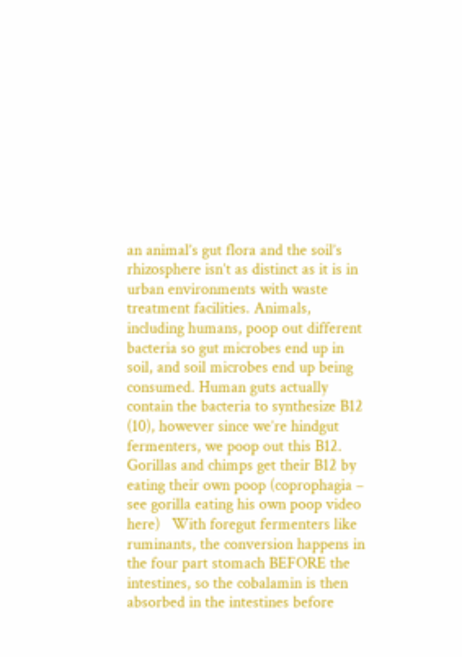an animal’s gut flora and the soil’s rhizosphere isn’t as distinct as it is in urban environments with waste treatment facilities. Animals, including humans, poop out different bacteria so gut microbes end up in soil, and soil microbes end up being consumed. Human guts actually contain the bacteria to synthesize B12 (10), however since we’re hindgut fermenters, we poop out this B12. Gorillas and chimps get their B12 by eating their own poop (coprophagia – see gorilla eating his own poop video here)   With foregut fermenters like ruminants, the conversion happens in the four part stomach BEFORE the intestines, so the cobalamin is then absorbed in the intestines before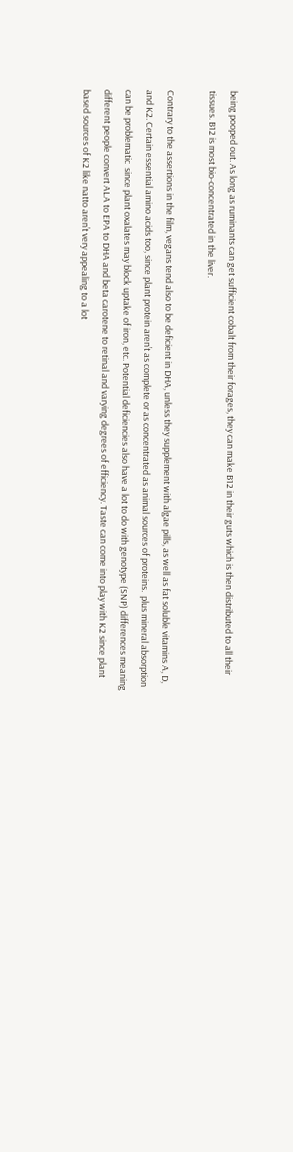being pooped out. As long as ruminants can get sufficient cobalt from their forages, they can make B12 in their guts which is then distributed to all their tissues. B12 is most bio-concentrated in the liver.

Contrary to the assertions in the film, vegans tend also to be deficient in DHA, unless they supplement with algae pills, as well as fat soluble vitamins A, D, and K2. Certain essential amino acids too, since plant protein aren’t as complete or as concentrated as animal sources of proteins.  plus mineral absorption can be problematic  since plant oxalates may block uptake of iron, etc. Potential deficiencies also have a lot to do with genotype (SNP) differences meaning different people convert ALA to EPA to DHA and beta carotene to retinal and varying degrees of efficiency. Taste can come into play with K2 since plant based sources of K2 like natto aren’t very appealing to a lot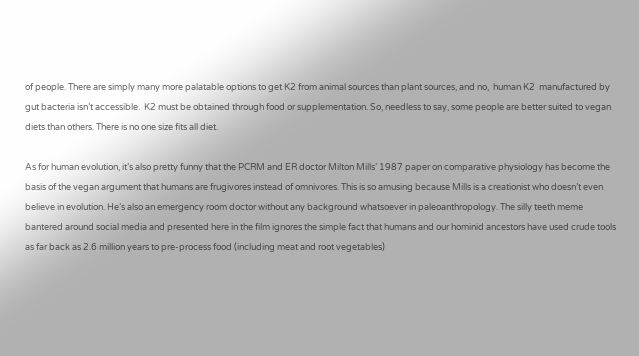of people. There are simply many more palatable options to get K2 from animal sources than plant sources, and no,  human K2  manufactured by gut bacteria isn’t accessible.  K2 must be obtained through food or supplementation. So, needless to say, some people are better suited to vegan diets than others. There is no one size fits all diet.

As for human evolution, it’s also pretty funny that the PCRM and ER doctor Milton Mills’ 1987 paper on comparative physiology has become the basis of the vegan argument that humans are frugivores instead of omnivores. This is so amusing because Mills is a creationist who doesn’t even believe in evolution. He’s also an emergency room doctor without any background whatsoever in paleoanthropology. The silly teeth meme bantered around social media and presented here in the film ignores the simple fact that humans and our hominid ancestors have used crude tools as far back as 2.6 million years to pre-process food (including meat and root vegetables)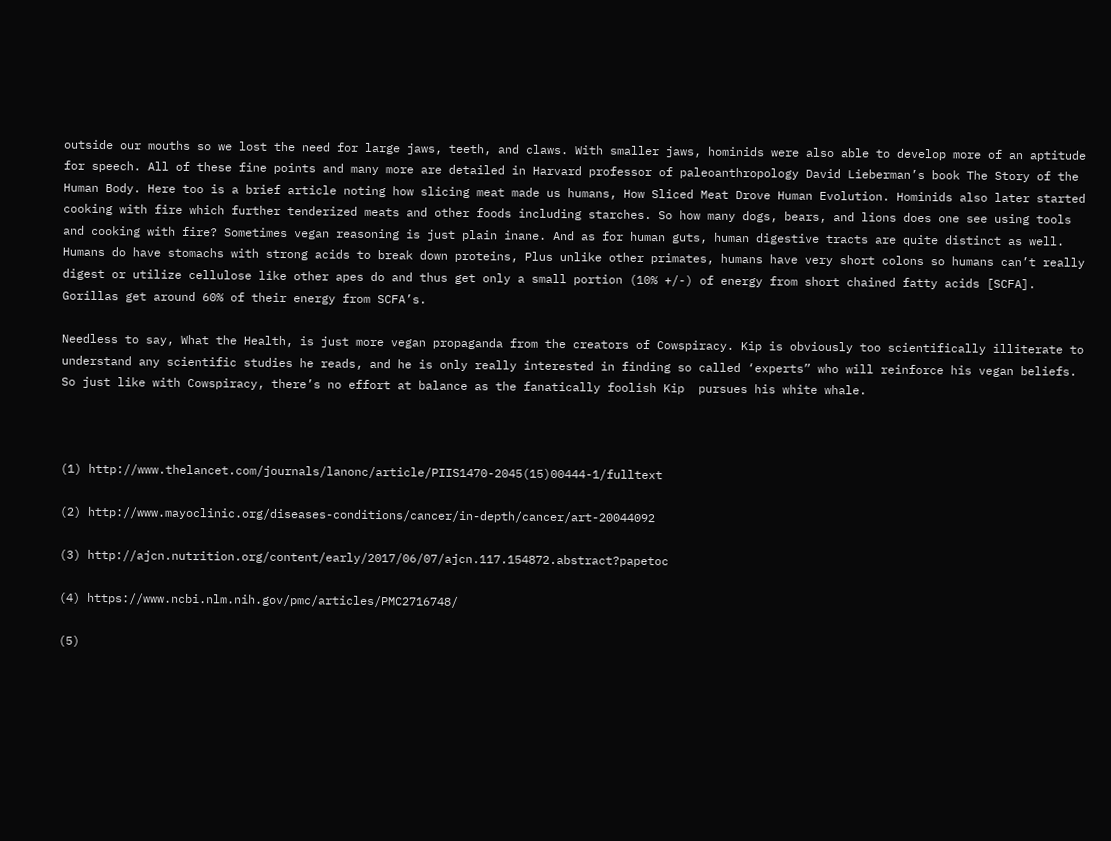outside our mouths so we lost the need for large jaws, teeth, and claws. With smaller jaws, hominids were also able to develop more of an aptitude for speech. All of these fine points and many more are detailed in Harvard professor of paleoanthropology David Lieberman’s book The Story of the Human Body. Here too is a brief article noting how slicing meat made us humans, How Sliced Meat Drove Human Evolution. Hominids also later started cooking with fire which further tenderized meats and other foods including starches. So how many dogs, bears, and lions does one see using tools and cooking with fire? Sometimes vegan reasoning is just plain inane. And as for human guts, human digestive tracts are quite distinct as well. Humans do have stomachs with strong acids to break down proteins, Plus unlike other primates, humans have very short colons so humans can’t really digest or utilize cellulose like other apes do and thus get only a small portion (10% +/-) of energy from short chained fatty acids [SCFA]. Gorillas get around 60% of their energy from SCFA’s.

Needless to say, What the Health, is just more vegan propaganda from the creators of Cowspiracy. Kip is obviously too scientifically illiterate to understand any scientific studies he reads, and he is only really interested in finding so called ‘experts” who will reinforce his vegan beliefs. So just like with Cowspiracy, there’s no effort at balance as the fanatically foolish Kip  pursues his white whale.



(1) http://www.thelancet.com/journals/lanonc/article/PIIS1470-2045(15)00444-1/fulltext

(2) http://www.mayoclinic.org/diseases-conditions/cancer/in-depth/cancer/art-20044092

(3) http://ajcn.nutrition.org/content/early/2017/06/07/ajcn.117.154872.abstract?papetoc

(4) https://www.ncbi.nlm.nih.gov/pmc/articles/PMC2716748/

(5)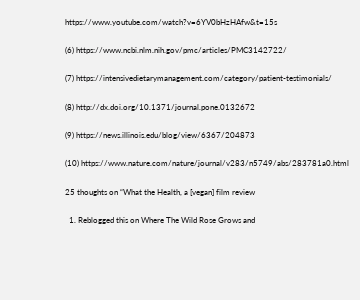https://www.youtube.com/watch?v=6YV0bHzHAfw&t=15s

(6) https://www.ncbi.nlm.nih.gov/pmc/articles/PMC3142722/

(7) https://intensivedietarymanagement.com/category/patient-testimonials/

(8) http://dx.doi.org/10.1371/journal.pone.0132672

(9) https://news.illinois.edu/blog/view/6367/204873

(10) https://www.nature.com/nature/journal/v283/n5749/abs/283781a0.html

25 thoughts on “What the Health, a [vegan] film review

  1. Reblogged this on Where The Wild Rose Grows and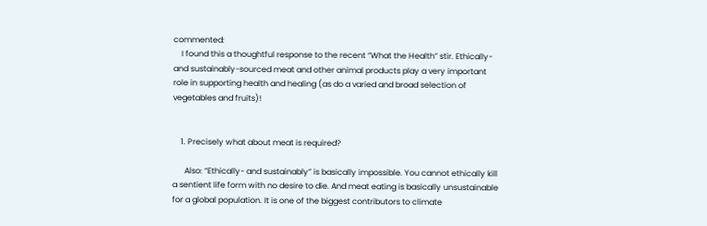commented:
    I found this a thoughtful response to the recent “What the Health” stir. Ethically- and sustainably-sourced meat and other animal products play a very important role in supporting health and healing (as do a varied and broad selection of vegetables and fruits)!


    1. Precisely what about meat is required?

      Also: “Ethically- and sustainably” is basically impossible. You cannot ethically kill a sentient life form with no desire to die. And meat eating is basically unsustainable for a global population. It is one of the biggest contributors to climate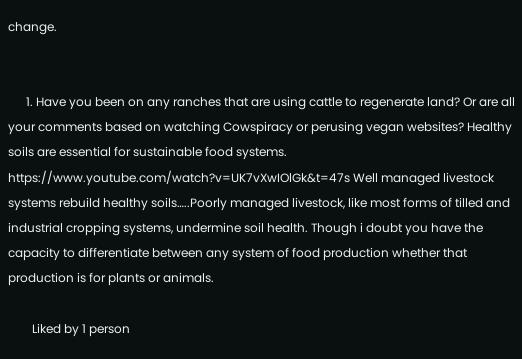change.


      1. Have you been on any ranches that are using cattle to regenerate land? Or are all your comments based on watching Cowspiracy or perusing vegan websites? Healthy soils are essential for sustainable food systems. https://www.youtube.com/watch?v=UK7vXwIOlGk&t=47s Well managed livestock systems rebuild healthy soils…..Poorly managed livestock, like most forms of tilled and industrial cropping systems, undermine soil health. Though i doubt you have the capacity to differentiate between any system of food production whether that production is for plants or animals.

        Liked by 1 person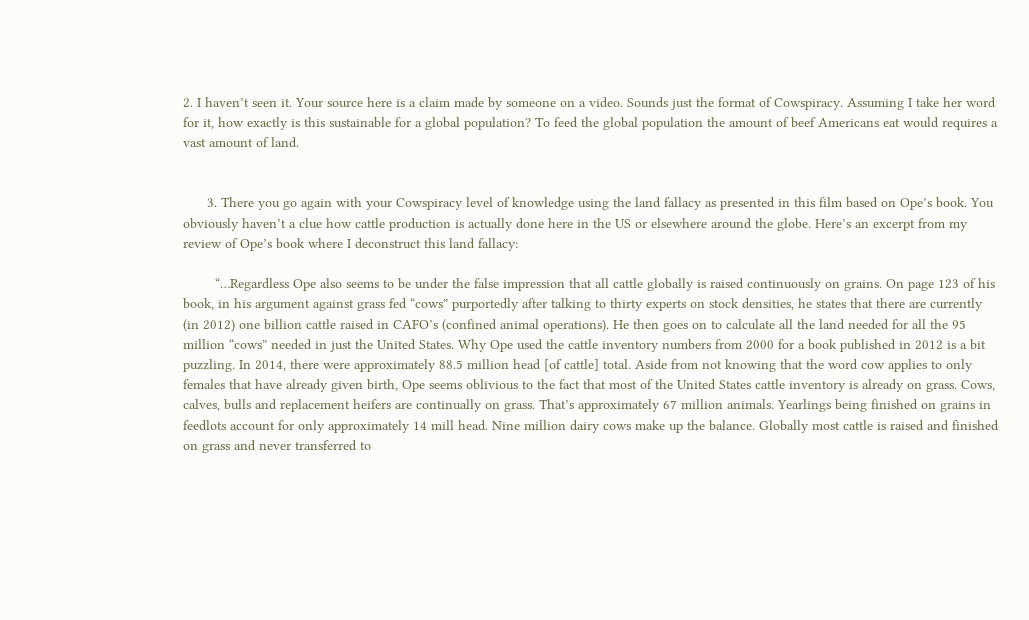2. I haven’t seen it. Your source here is a claim made by someone on a video. Sounds just the format of Cowspiracy. Assuming I take her word for it, how exactly is this sustainable for a global population? To feed the global population the amount of beef Americans eat would requires a vast amount of land.


      3. There you go again with your Cowspiracy level of knowledge using the land fallacy as presented in this film based on Ope’s book. You obviously haven’t a clue how cattle production is actually done here in the US or elsewhere around the globe. Here’s an excerpt from my review of Ope’s book where I deconstruct this land fallacy:

        “…Regardless Ope also seems to be under the false impression that all cattle globally is raised continuously on grains. On page 123 of his book, in his argument against grass fed “cows” purportedly after talking to thirty experts on stock densities, he states that there are currently (in 2012) one billion cattle raised in CAFO’s (confined animal operations). He then goes on to calculate all the land needed for all the 95 million “cows” needed in just the United States. Why Ope used the cattle inventory numbers from 2000 for a book published in 2012 is a bit puzzling. In 2014, there were approximately 88.5 million head [of cattle] total. Aside from not knowing that the word cow applies to only females that have already given birth, Ope seems oblivious to the fact that most of the United States cattle inventory is already on grass. Cows, calves, bulls and replacement heifers are continually on grass. That’s approximately 67 million animals. Yearlings being finished on grains in feedlots account for only approximately 14 mill head. Nine million dairy cows make up the balance. Globally most cattle is raised and finished on grass and never transferred to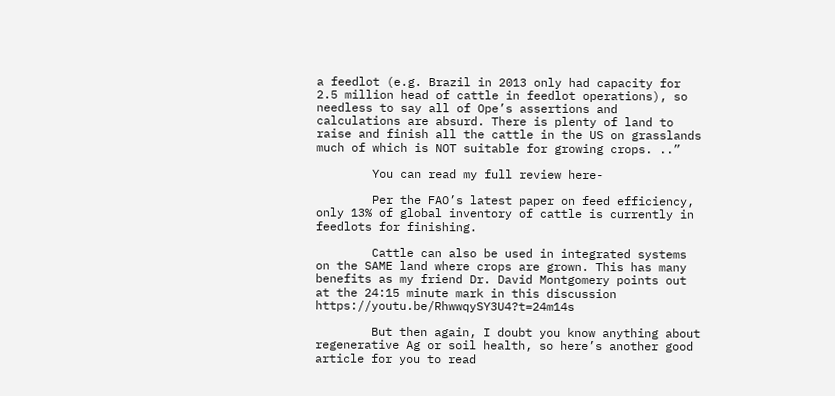a feedlot (e.g. Brazil in 2013 only had capacity for 2.5 million head of cattle in feedlot operations), so needless to say all of Ope’s assertions and calculations are absurd. There is plenty of land to raise and finish all the cattle in the US on grasslands much of which is NOT suitable for growing crops. ..”

        You can read my full review here-

        Per the FAO’s latest paper on feed efficiency, only 13% of global inventory of cattle is currently in feedlots for finishing.

        Cattle can also be used in integrated systems on the SAME land where crops are grown. This has many benefits as my friend Dr. David Montgomery points out at the 24:15 minute mark in this discussion https://youtu.be/RhwwqySY3U4?t=24m14s

        But then again, I doubt you know anything about regenerative Ag or soil health, so here’s another good article for you to read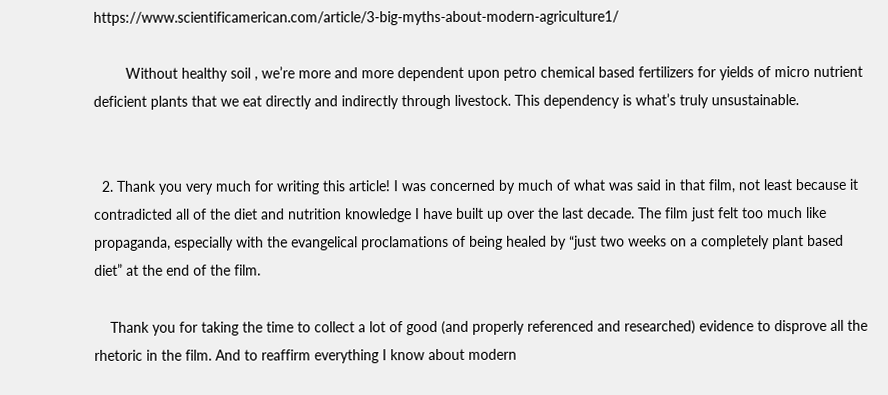https://www.scientificamerican.com/article/3-big-myths-about-modern-agriculture1/

        Without healthy soil , we’re more and more dependent upon petro chemical based fertilizers for yields of micro nutrient deficient plants that we eat directly and indirectly through livestock. This dependency is what’s truly unsustainable.


  2. Thank you very much for writing this article! I was concerned by much of what was said in that film, not least because it contradicted all of the diet and nutrition knowledge I have built up over the last decade. The film just felt too much like propaganda, especially with the evangelical proclamations of being healed by “just two weeks on a completely plant based diet” at the end of the film.

    Thank you for taking the time to collect a lot of good (and properly referenced and researched) evidence to disprove all the rhetoric in the film. And to reaffirm everything I know about modern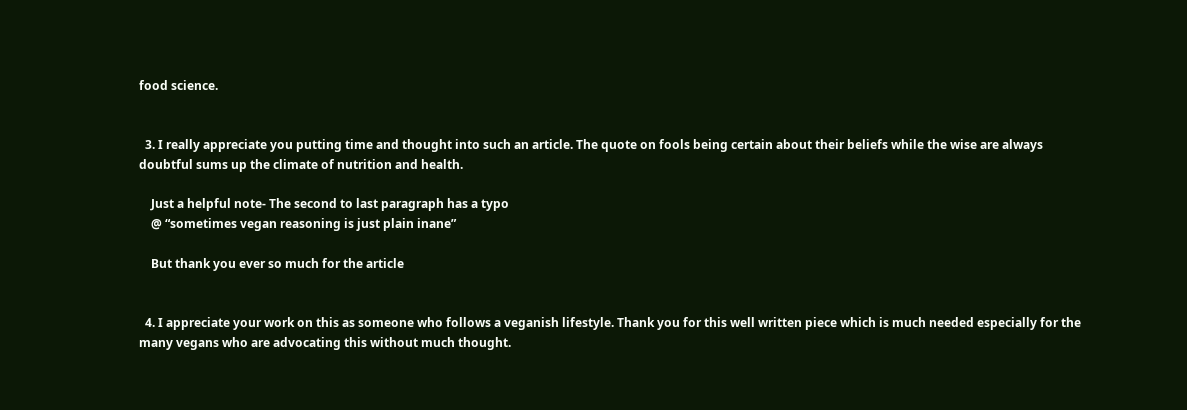food science.


  3. I really appreciate you putting time and thought into such an article. The quote on fools being certain about their beliefs while the wise are always doubtful sums up the climate of nutrition and health.

    Just a helpful note- The second to last paragraph has a typo
    @ “sometimes vegan reasoning is just plain inane”

    But thank you ever so much for the article


  4. I appreciate your work on this as someone who follows a veganish lifestyle. Thank you for this well written piece which is much needed especially for the many vegans who are advocating this without much thought.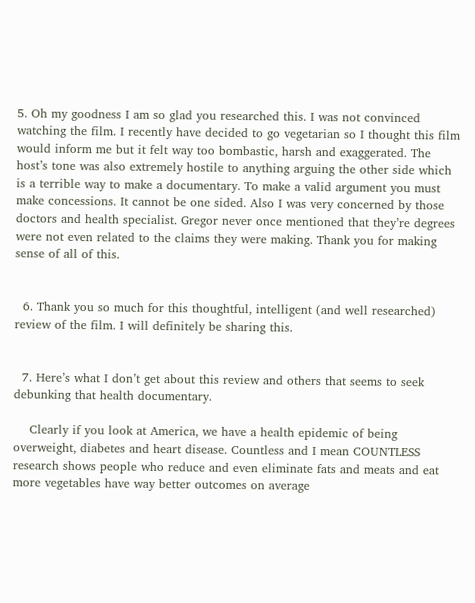5. Oh my goodness I am so glad you researched this. I was not convinced watching the film. I recently have decided to go vegetarian so I thought this film would inform me but it felt way too bombastic, harsh and exaggerated. The host’s tone was also extremely hostile to anything arguing the other side which is a terrible way to make a documentary. To make a valid argument you must make concessions. It cannot be one sided. Also I was very concerned by those doctors and health specialist. Gregor never once mentioned that they’re degrees were not even related to the claims they were making. Thank you for making sense of all of this.


  6. Thank you so much for this thoughtful, intelligent (and well researched) review of the film. I will definitely be sharing this.


  7. Here’s what I don’t get about this review and others that seems to seek debunking that health documentary.

    Clearly if you look at America, we have a health epidemic of being overweight, diabetes and heart disease. Countless and I mean COUNTLESS research shows people who reduce and even eliminate fats and meats and eat more vegetables have way better outcomes on average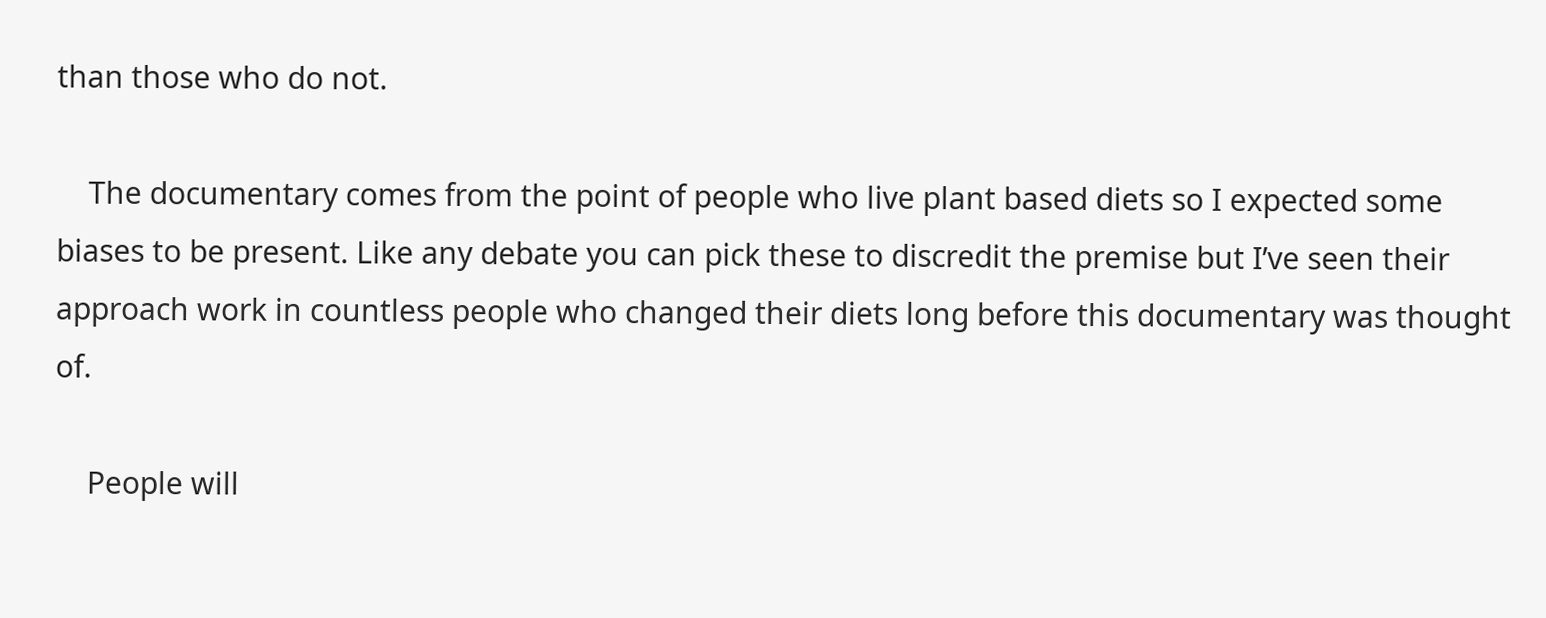than those who do not.

    The documentary comes from the point of people who live plant based diets so I expected some biases to be present. Like any debate you can pick these to discredit the premise but I’ve seen their approach work in countless people who changed their diets long before this documentary was thought of.

    People will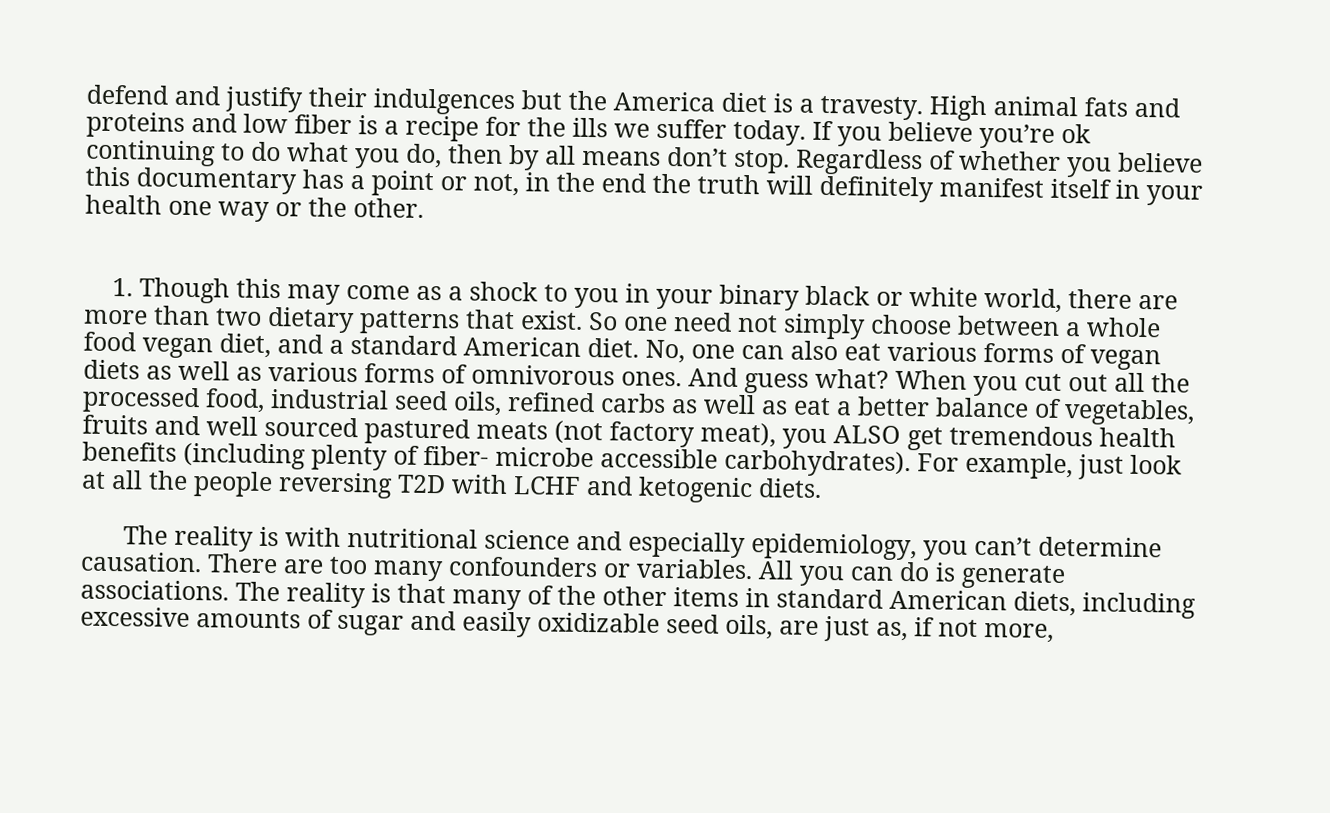defend and justify their indulgences but the America diet is a travesty. High animal fats and proteins and low fiber is a recipe for the ills we suffer today. If you believe you’re ok continuing to do what you do, then by all means don’t stop. Regardless of whether you believe this documentary has a point or not, in the end the truth will definitely manifest itself in your health one way or the other.


    1. Though this may come as a shock to you in your binary black or white world, there are more than two dietary patterns that exist. So one need not simply choose between a whole food vegan diet, and a standard American diet. No, one can also eat various forms of vegan diets as well as various forms of omnivorous ones. And guess what? When you cut out all the processed food, industrial seed oils, refined carbs as well as eat a better balance of vegetables, fruits and well sourced pastured meats (not factory meat), you ALSO get tremendous health benefits (including plenty of fiber- microbe accessible carbohydrates). For example, just look at all the people reversing T2D with LCHF and ketogenic diets.

      The reality is with nutritional science and especially epidemiology, you can’t determine causation. There are too many confounders or variables. All you can do is generate associations. The reality is that many of the other items in standard American diets, including excessive amounts of sugar and easily oxidizable seed oils, are just as, if not more,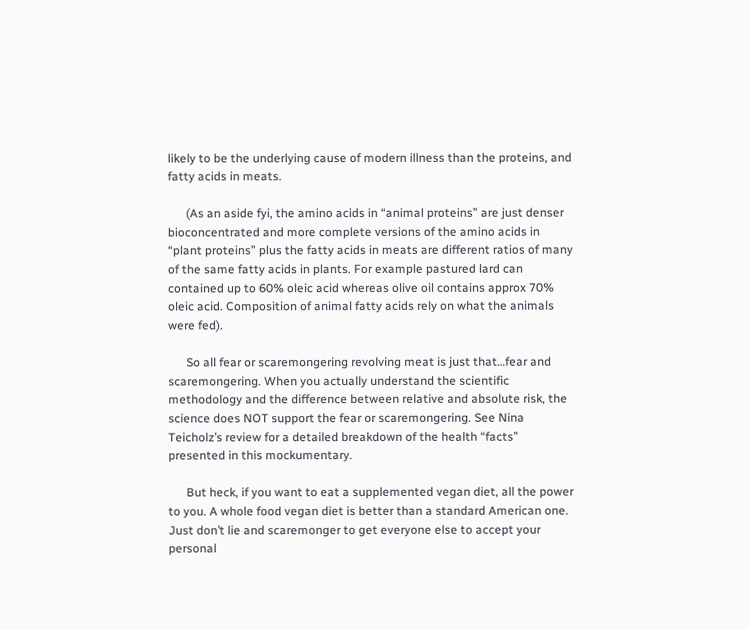likely to be the underlying cause of modern illness than the proteins, and fatty acids in meats.

      (As an aside fyi, the amino acids in “animal proteins” are just denser bioconcentrated and more complete versions of the amino acids in “plant proteins” plus the fatty acids in meats are different ratios of many of the same fatty acids in plants. For example pastured lard can contained up to 60% oleic acid whereas olive oil contains approx 70% oleic acid. Composition of animal fatty acids rely on what the animals were fed).

      So all fear or scaremongering revolving meat is just that…fear and scaremongering. When you actually understand the scientific methodology and the difference between relative and absolute risk, the science does NOT support the fear or scaremongering. See Nina Teicholz’s review for a detailed breakdown of the health “facts” presented in this mockumentary.

      But heck, if you want to eat a supplemented vegan diet, all the power to you. A whole food vegan diet is better than a standard American one. Just don’t lie and scaremonger to get everyone else to accept your personal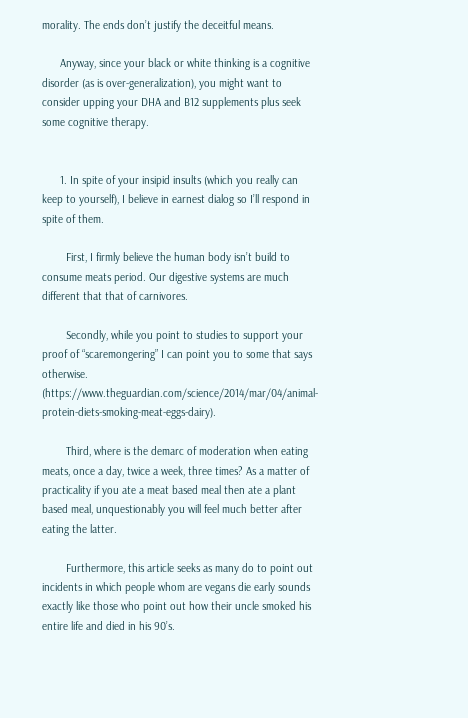morality. The ends don’t justify the deceitful means.

      Anyway, since your black or white thinking is a cognitive disorder (as is over-generalization), you might want to consider upping your DHA and B12 supplements plus seek some cognitive therapy.


      1. In spite of your insipid insults (which you really can keep to yourself), I believe in earnest dialog so I’ll respond in spite of them.

        First, I firmly believe the human body isn’t build to consume meats period. Our digestive systems are much different that that of carnivores.

        Secondly, while you point to studies to support your proof of “scaremongering” I can point you to some that says otherwise. (https://www.theguardian.com/science/2014/mar/04/animal-protein-diets-smoking-meat-eggs-dairy).

        Third, where is the demarc of moderation when eating meats, once a day, twice a week, three times? As a matter of practicality if you ate a meat based meal then ate a plant based meal, unquestionably you will feel much better after eating the latter.

        Furthermore, this article seeks as many do to point out incidents in which people whom are vegans die early sounds exactly like those who point out how their uncle smoked his entire life and died in his 90’s.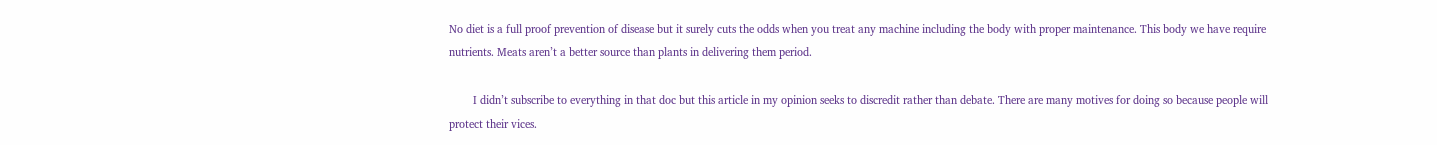No diet is a full proof prevention of disease but it surely cuts the odds when you treat any machine including the body with proper maintenance. This body we have require nutrients. Meats aren’t a better source than plants in delivering them period.

        I didn’t subscribe to everything in that doc but this article in my opinion seeks to discredit rather than debate. There are many motives for doing so because people will protect their vices.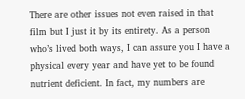There are other issues not even raised in that film but I just it by its entirety. As a person who’s lived both ways, I can assure you I have a physical every year and have yet to be found nutrient deficient. In fact, my numbers are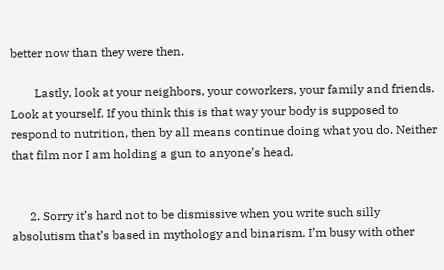better now than they were then.

        Lastly, look at your neighbors, your coworkers, your family and friends. Look at yourself. If you think this is that way your body is supposed to respond to nutrition, then by all means continue doing what you do. Neither that film nor I am holding a gun to anyone’s head.


      2. Sorry it’s hard not to be dismissive when you write such silly absolutism that’s based in mythology and binarism. I’m busy with other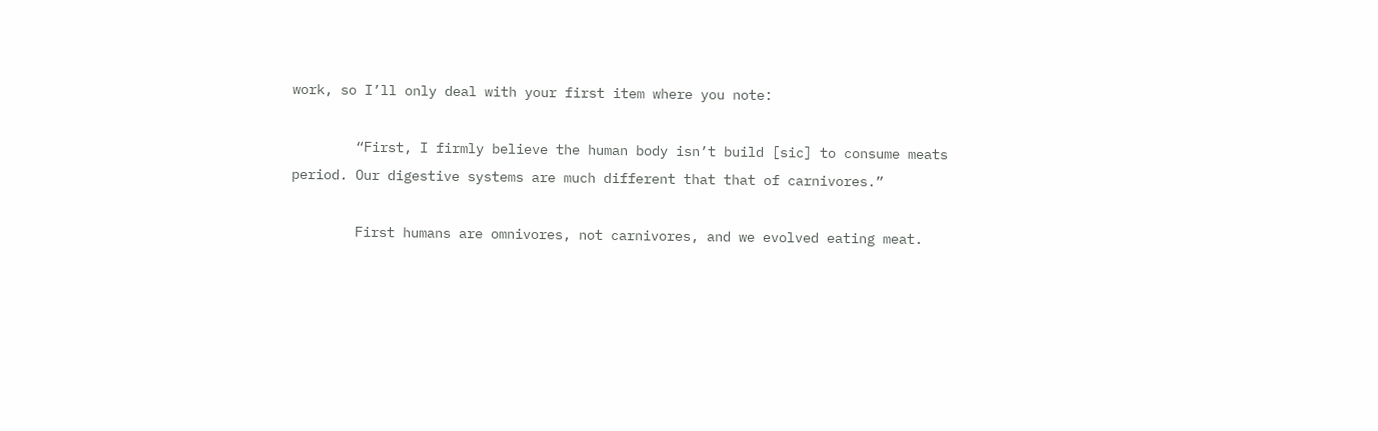work, so I’ll only deal with your first item where you note:

        “First, I firmly believe the human body isn’t build [sic] to consume meats period. Our digestive systems are much different that that of carnivores.”

        First humans are omnivores, not carnivores, and we evolved eating meat.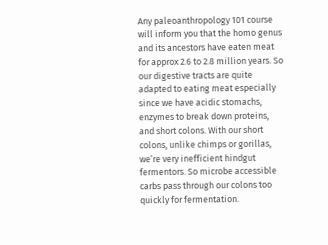Any paleoanthropology 101 course will inform you that the homo genus and its ancestors have eaten meat for approx 2.6 to 2.8 million years. So our digestive tracts are quite adapted to eating meat especially since we have acidic stomachs, enzymes to break down proteins, and short colons. With our short colons, unlike chimps or gorillas, we’re very inefficient hindgut fermentors. So microbe accessible carbs pass through our colons too quickly for fermentation.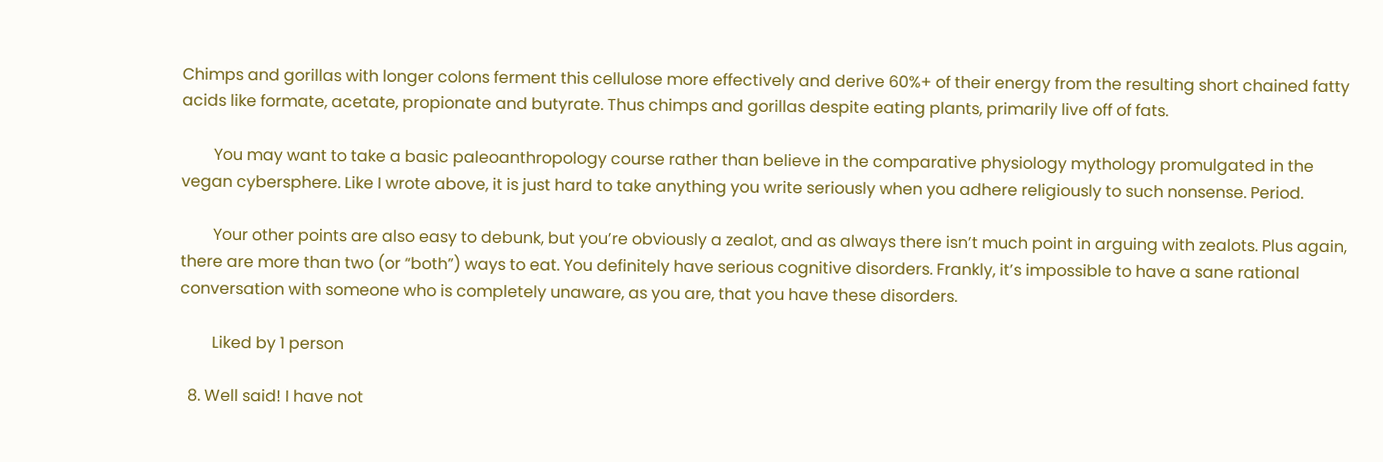Chimps and gorillas with longer colons ferment this cellulose more effectively and derive 60%+ of their energy from the resulting short chained fatty acids like formate, acetate, propionate and butyrate. Thus chimps and gorillas despite eating plants, primarily live off of fats.

        You may want to take a basic paleoanthropology course rather than believe in the comparative physiology mythology promulgated in the vegan cybersphere. Like I wrote above, it is just hard to take anything you write seriously when you adhere religiously to such nonsense. Period.

        Your other points are also easy to debunk, but you’re obviously a zealot, and as always there isn’t much point in arguing with zealots. Plus again, there are more than two (or “both”) ways to eat. You definitely have serious cognitive disorders. Frankly, it’s impossible to have a sane rational conversation with someone who is completely unaware, as you are, that you have these disorders.

        Liked by 1 person

  8. Well said! I have not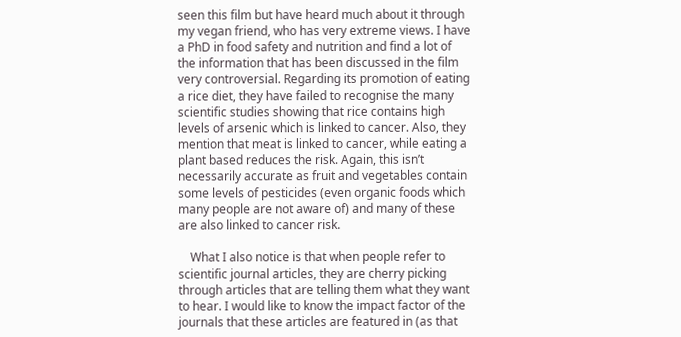seen this film but have heard much about it through my vegan friend, who has very extreme views. I have a PhD in food safety and nutrition and find a lot of the information that has been discussed in the film very controversial. Regarding its promotion of eating a rice diet, they have failed to recognise the many scientific studies showing that rice contains high levels of arsenic which is linked to cancer. Also, they mention that meat is linked to cancer, while eating a plant based reduces the risk. Again, this isn’t necessarily accurate as fruit and vegetables contain some levels of pesticides (even organic foods which many people are not aware of) and many of these are also linked to cancer risk.

    What I also notice is that when people refer to scientific journal articles, they are cherry picking through articles that are telling them what they want to hear. I would like to know the impact factor of the journals that these articles are featured in (as that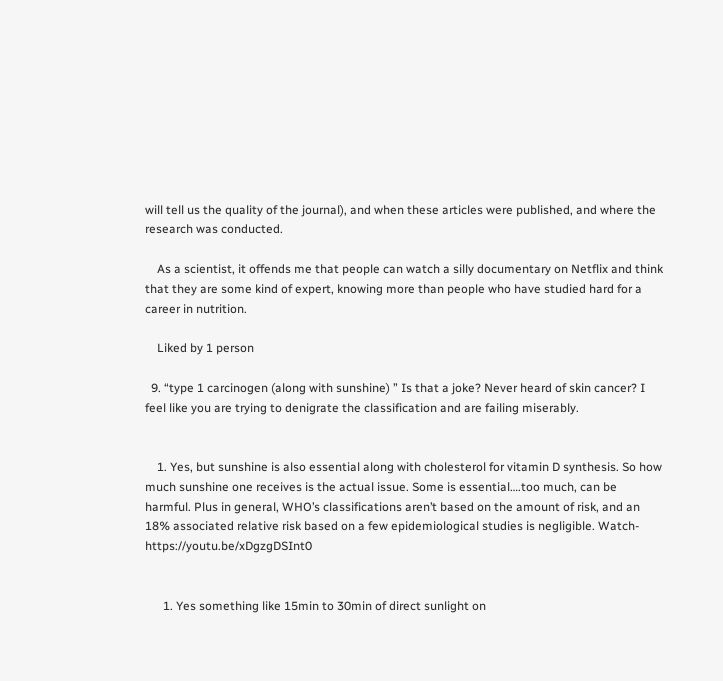will tell us the quality of the journal), and when these articles were published, and where the research was conducted.

    As a scientist, it offends me that people can watch a silly documentary on Netflix and think that they are some kind of expert, knowing more than people who have studied hard for a career in nutrition.

    Liked by 1 person

  9. “type 1 carcinogen (along with sunshine) ” Is that a joke? Never heard of skin cancer? I feel like you are trying to denigrate the classification and are failing miserably.


    1. Yes, but sunshine is also essential along with cholesterol for vitamin D synthesis. So how much sunshine one receives is the actual issue. Some is essential….too much, can be harmful. Plus in general, WHO’s classifications aren’t based on the amount of risk, and an 18% associated relative risk based on a few epidemiological studies is negligible. Watch- https://youtu.be/xDgzgDSInt0


      1. Yes something like 15min to 30min of direct sunlight on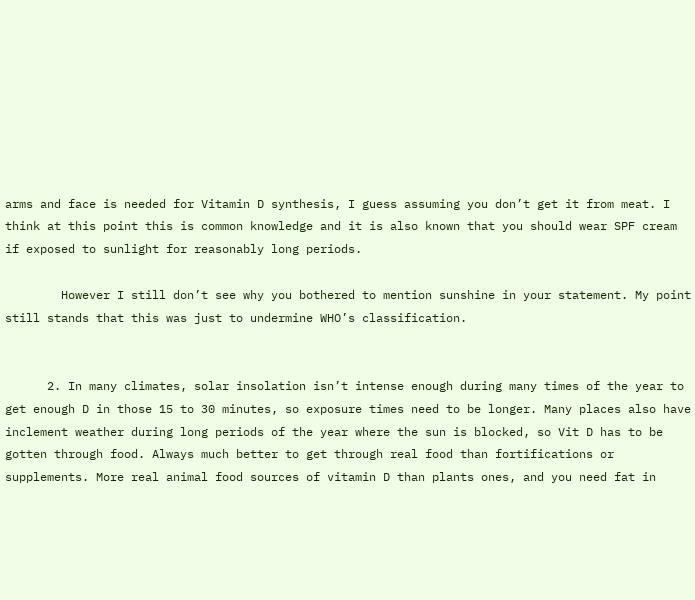arms and face is needed for Vitamin D synthesis, I guess assuming you don’t get it from meat. I think at this point this is common knowledge and it is also known that you should wear SPF cream if exposed to sunlight for reasonably long periods.

        However I still don’t see why you bothered to mention sunshine in your statement. My point still stands that this was just to undermine WHO’s classification.


      2. In many climates, solar insolation isn’t intense enough during many times of the year to get enough D in those 15 to 30 minutes, so exposure times need to be longer. Many places also have inclement weather during long periods of the year where the sun is blocked, so Vit D has to be gotten through food. Always much better to get through real food than fortifications or supplements. More real animal food sources of vitamin D than plants ones, and you need fat in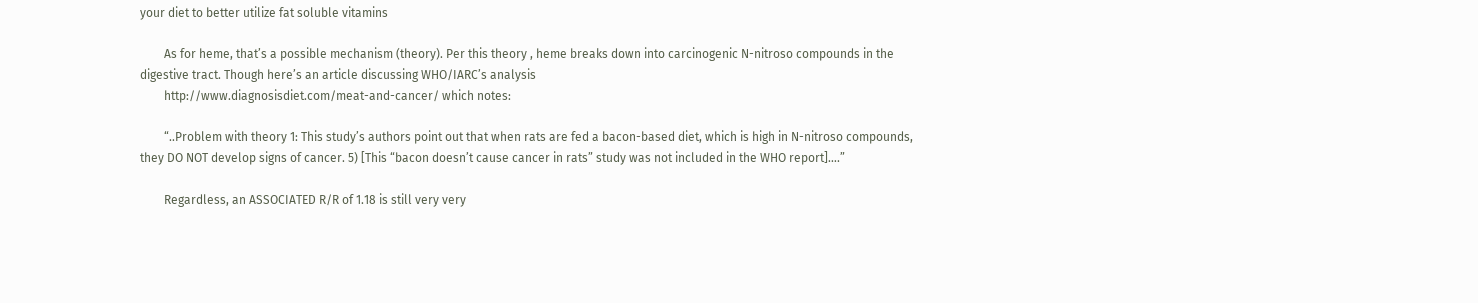your diet to better utilize fat soluble vitamins

        As for heme, that’s a possible mechanism (theory). Per this theory , heme breaks down into carcinogenic N-nitroso compounds in the digestive tract. Though here’s an article discussing WHO/IARC’s analysis
        http://www.diagnosisdiet.com/meat-and-cancer/ which notes:

        “..Problem with theory 1: This study’s authors point out that when rats are fed a bacon-based diet, which is high in N-nitroso compounds, they DO NOT develop signs of cancer. 5) [This “bacon doesn’t cause cancer in rats” study was not included in the WHO report]….”

        Regardless, an ASSOCIATED R/R of 1.18 is still very very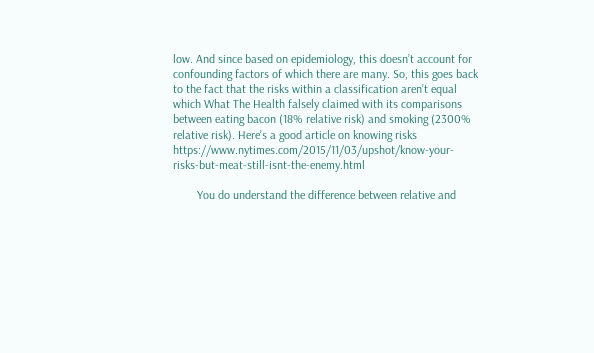low. And since based on epidemiology, this doesn’t account for confounding factors of which there are many. So, this goes back to the fact that the risks within a classification aren’t equal which What The Health falsely claimed with its comparisons between eating bacon (18% relative risk) and smoking (2300% relative risk). Here’s a good article on knowing risks https://www.nytimes.com/2015/11/03/upshot/know-your-risks-but-meat-still-isnt-the-enemy.html

        You do understand the difference between relative and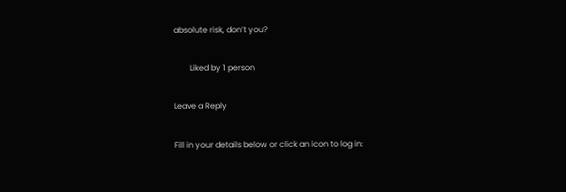absolute risk, don’t you?

        Liked by 1 person

Leave a Reply

Fill in your details below or click an icon to log in: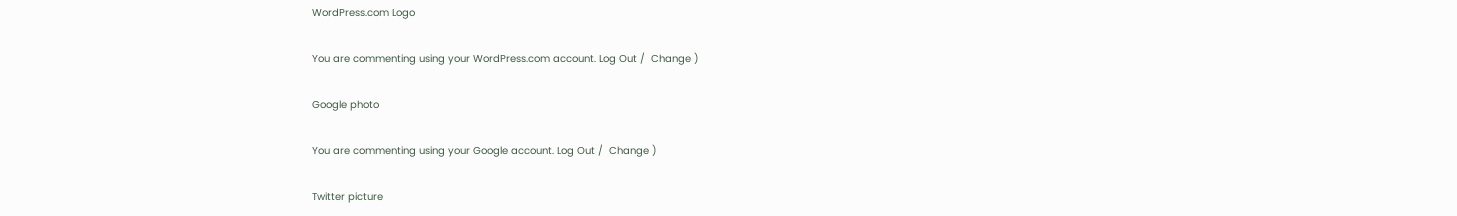WordPress.com Logo

You are commenting using your WordPress.com account. Log Out /  Change )

Google photo

You are commenting using your Google account. Log Out /  Change )

Twitter picture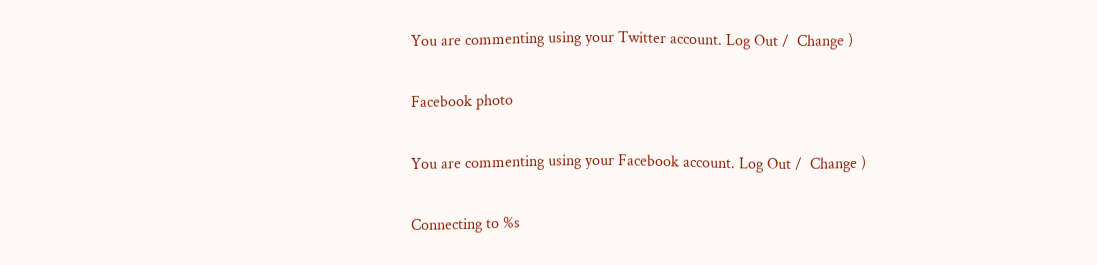You are commenting using your Twitter account. Log Out /  Change )

Facebook photo

You are commenting using your Facebook account. Log Out /  Change )

Connecting to %s